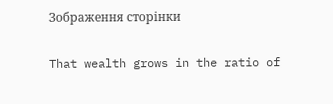Зображення сторінки

That wealth grows in the ratio of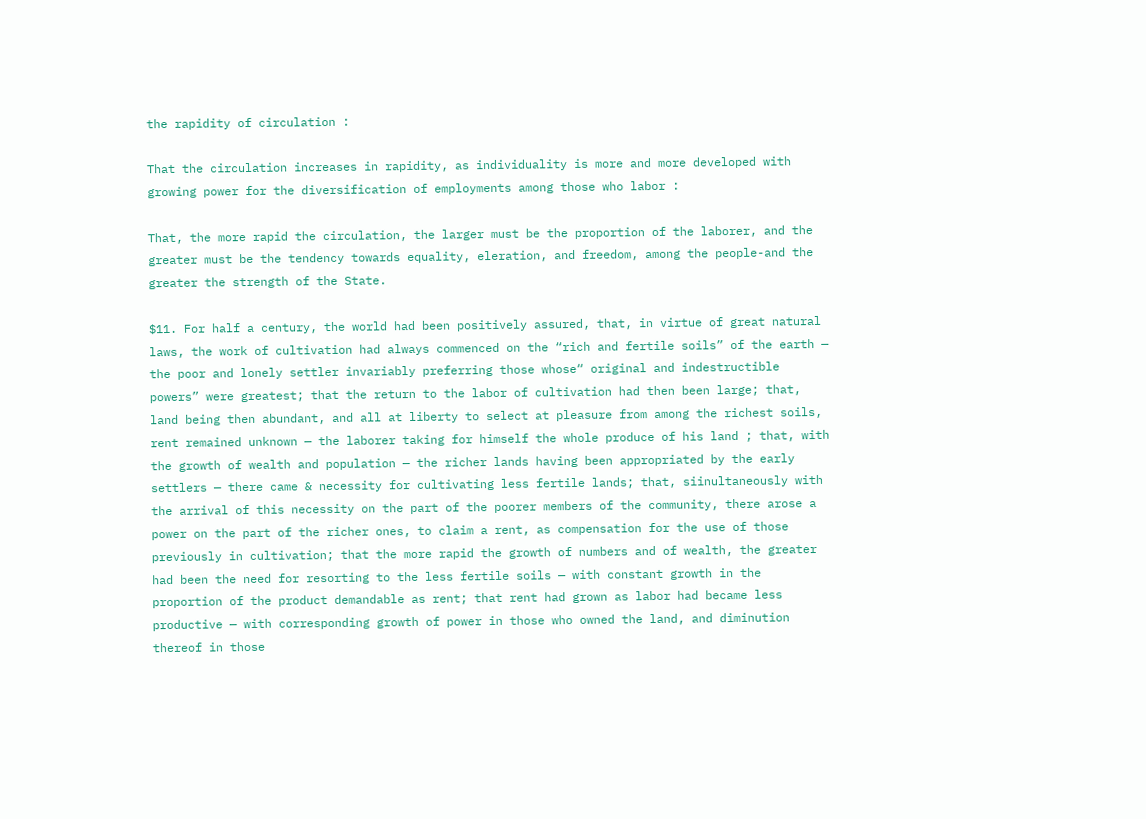the rapidity of circulation :

That the circulation increases in rapidity, as individuality is more and more developed with growing power for the diversification of employments among those who labor :

That, the more rapid the circulation, the larger must be the proportion of the laborer, and the greater must be the tendency towards equality, eleration, and freedom, among the people-and the greater the strength of the State.

$11. For half a century, the world had been positively assured, that, in virtue of great natural laws, the work of cultivation had always commenced on the “rich and fertile soils” of the earth — the poor and lonely settler invariably preferring those whose“ original and indestructible powers” were greatest; that the return to the labor of cultivation had then been large; that, land being then abundant, and all at liberty to select at pleasure from among the richest soils, rent remained unknown — the laborer taking for himself the whole produce of his land ; that, with the growth of wealth and population — the richer lands having been appropriated by the early settlers — there came & necessity for cultivating less fertile lands; that, siinultaneously with the arrival of this necessity on the part of the poorer members of the community, there arose a power on the part of the richer ones, to claim a rent, as compensation for the use of those previously in cultivation; that the more rapid the growth of numbers and of wealth, the greater had been the need for resorting to the less fertile soils — with constant growth in the proportion of the product demandable as rent; that rent had grown as labor had became less productive — with corresponding growth of power in those who owned the land, and diminution thereof in those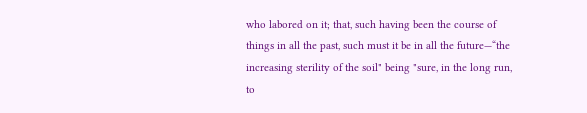who labored on it; that, such having been the course of things in all the past, such must it be in all the future—“the increasing sterility of the soil" being "sure, in the long run, to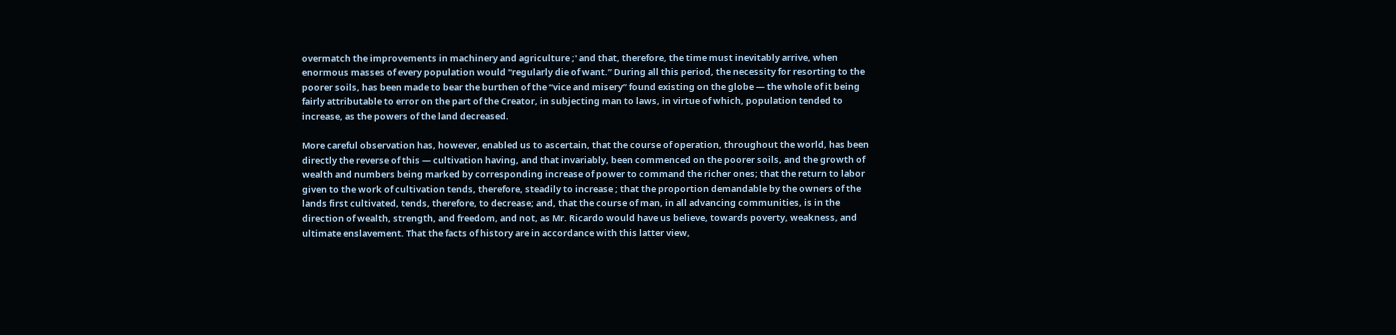overmatch the improvements in machinery and agriculture ;' and that, therefore, the time must inevitably arrive, when enormous masses of every population would "regularly die of want.” During all this period, the necessity for resorting to the poorer soils, has been made to bear the burthen of the “vice and misery” found existing on the globe — the whole of it being fairly attributable to error on the part of the Creator, in subjecting man to laws, in virtue of which, population tended to increase, as the powers of the land decreased.

More careful observation has, however, enabled us to ascertain, that the course of operation, throughout the world, has been directly the reverse of this — cultivation having, and that invariably, been commenced on the poorer soils, and the growth of wealth and numbers being marked by corresponding increase of power to command the richer ones; that the return to labor given to the work of cultivation tends, therefore, steadily to increase ; that the proportion demandable by the owners of the lands first cultivated, tends, therefore, to decrease; and, that the course of man, in all advancing communities, is in the direction of wealth, strength, and freedom, and not, as Mr. Ricardo would have us believe, towards poverty, weakness, and ultimate enslavement. That the facts of history are in accordance with this latter view,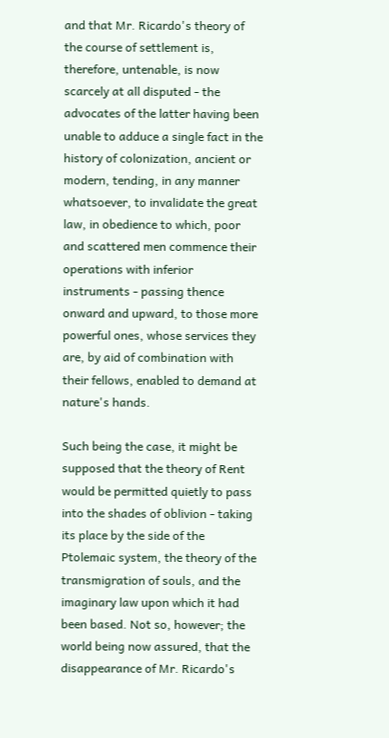and that Mr. Ricardo's theory of the course of settlement is, therefore, untenable, is now scarcely at all disputed - the advocates of the latter having been unable to adduce a single fact in the history of colonization, ancient or modern, tending, in any manner whatsoever, to invalidate the great law, in obedience to which, poor and scattered men commence their operations with inferior instruments - passing thence onward and upward, to those more powerful ones, whose services they are, by aid of combination with their fellows, enabled to demand at nature's hands.

Such being the case, it might be supposed that the theory of Rent would be permitted quietly to pass into the shades of oblivion - taking its place by the side of the Ptolemaic system, the theory of the transmigration of souls, and the imaginary law upon which it had been based. Not so, however; the world being now assured, that the disappearance of Mr. Ricardo's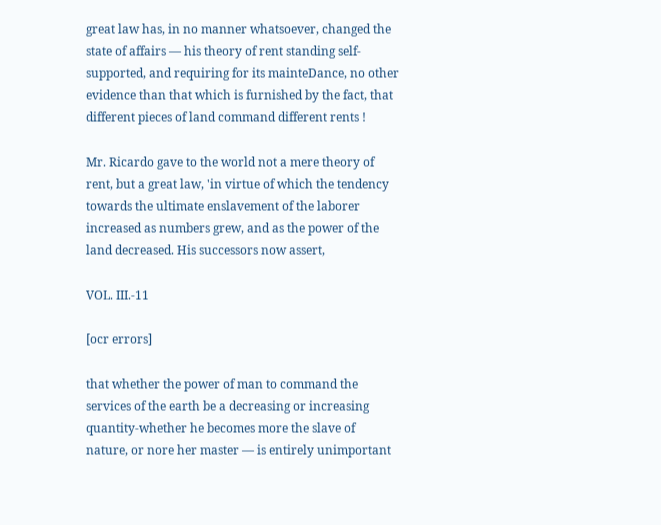great law has, in no manner whatsoever, changed the state of affairs — his theory of rent standing self-supported, and requiring for its mainteDance, no other evidence than that which is furnished by the fact, that different pieces of land command different rents !

Mr. Ricardo gave to the world not a mere theory of rent, but a great law, 'in virtue of which the tendency towards the ultimate enslavement of the laborer increased as numbers grew, and as the power of the land decreased. His successors now assert,

VOL. III.-11

[ocr errors]

that whether the power of man to command the services of the earth be a decreasing or increasing quantity-whether he becomes more the slave of nature, or nore her master — is entirely unimportant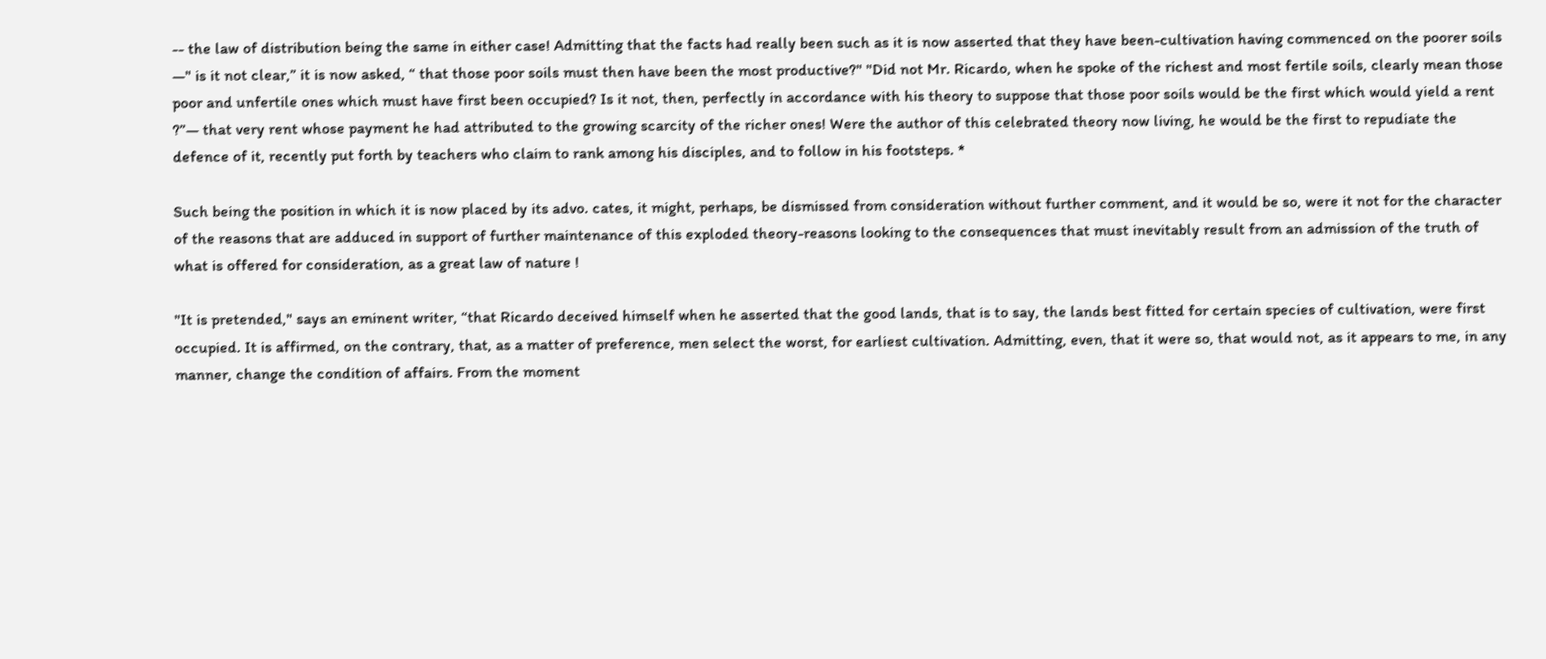-- the law of distribution being the same in either case! Admitting that the facts had really been such as it is now asserted that they have been-cultivation having commenced on the poorer soils —" is it not clear,” it is now asked, “ that those poor soils must then have been the most productive?" "Did not Mr. Ricardo, when he spoke of the richest and most fertile soils, clearly mean those poor and unfertile ones which must have first been occupied? Is it not, then, perfectly in accordance with his theory to suppose that those poor soils would be the first which would yield a rent ?”— that very rent whose payment he had attributed to the growing scarcity of the richer ones! Were the author of this celebrated theory now living, he would be the first to repudiate the defence of it, recently put forth by teachers who claim to rank among his disciples, and to follow in his footsteps. *

Such being the position in which it is now placed by its advo. cates, it might, perhaps, be dismissed from consideration without further comment, and it would be so, were it not for the character of the reasons that are adduced in support of further maintenance of this exploded theory-reasons looking to the consequences that must inevitably result from an admission of the truth of what is offered for consideration, as a great law of nature !

"It is pretended," says an eminent writer, “that Ricardo deceived himself when he asserted that the good lands, that is to say, the lands best fitted for certain species of cultivation, were first occupied. It is affirmed, on the contrary, that, as a matter of preference, men select the worst, for earliest cultivation. Admitting, even, that it were so, that would not, as it appears to me, in any manner, change the condition of affairs. From the moment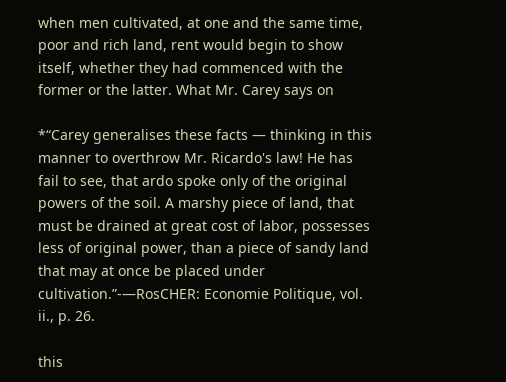when men cultivated, at one and the same time, poor and rich land, rent would begin to show itself, whether they had commenced with the former or the latter. What Mr. Carey says on

*“Carey generalises these facts — thinking in this manner to overthrow Mr. Ricardo's law! He has fail to see, that ardo spoke only of the original powers of the soil. A marshy piece of land, that must be drained at great cost of labor, possesses less of original power, than a piece of sandy land that may at once be placed under cultivation.”-—RosCHER: Economie Politique, vol. ii., p. 26.

this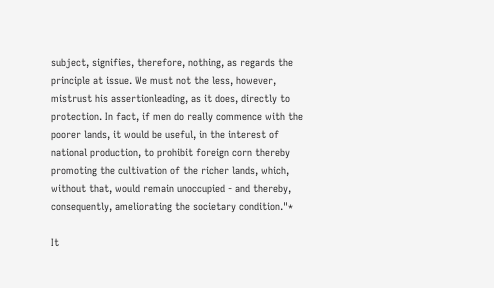subject, signifies, therefore, nothing, as regards the principle at issue. We must not the less, however, mistrust his assertionleading, as it does, directly to protection. In fact, if men do really commence with the poorer lands, it would be useful, in the interest of national production, to prohibit foreign corn thereby promoting the cultivation of the richer lands, which, without that, would remain unoccupied - and thereby, consequently, ameliorating the societary condition."*

It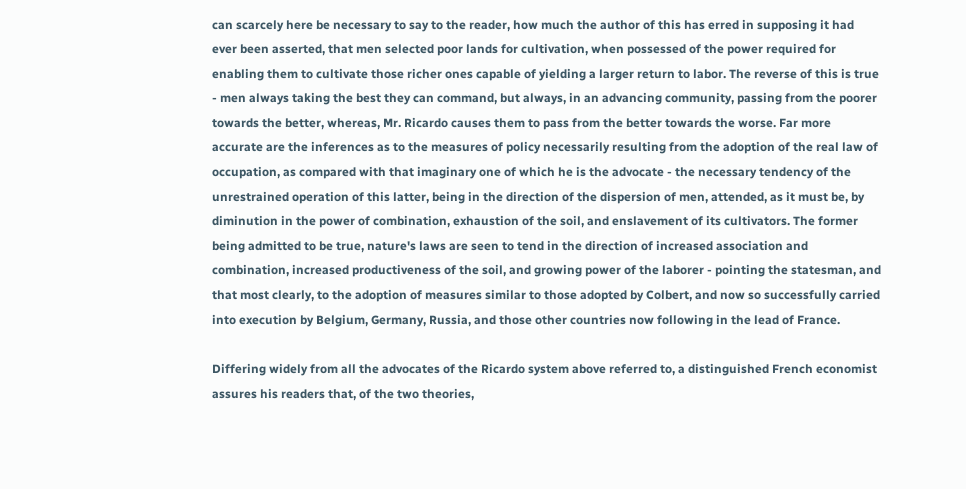can scarcely here be necessary to say to the reader, how much the author of this has erred in supposing it had ever been asserted, that men selected poor lands for cultivation, when possessed of the power required for enabling them to cultivate those richer ones capable of yielding a larger return to labor. The reverse of this is true - men always taking the best they can command, but always, in an advancing community, passing from the poorer towards the better, whereas, Mr. Ricardo causes them to pass from the better towards the worse. Far more accurate are the inferences as to the measures of policy necessarily resulting from the adoption of the real law of occupation, as compared with that imaginary one of which he is the advocate - the necessary tendency of the unrestrained operation of this latter, being in the direction of the dispersion of men, attended, as it must be, by diminution in the power of combination, exhaustion of the soil, and enslavement of its cultivators. The former being admitted to be true, nature's laws are seen to tend in the direction of increased association and combination, increased productiveness of the soil, and growing power of the laborer - pointing the statesman, and that most clearly, to the adoption of measures similar to those adopted by Colbert, and now so successfully carried into execution by Belgium, Germany, Russia, and those other countries now following in the lead of France.

Differing widely from all the advocates of the Ricardo system above referred to, a distinguished French economist assures his readers that, of the two theories,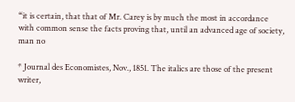“it is certain, that that of Mr. Carey is by much the most in accordance with common sense the facts proving that, until an advanced age of society, man no

* Journal des Economistes, Nov., 1851. The italics are those of the present writer,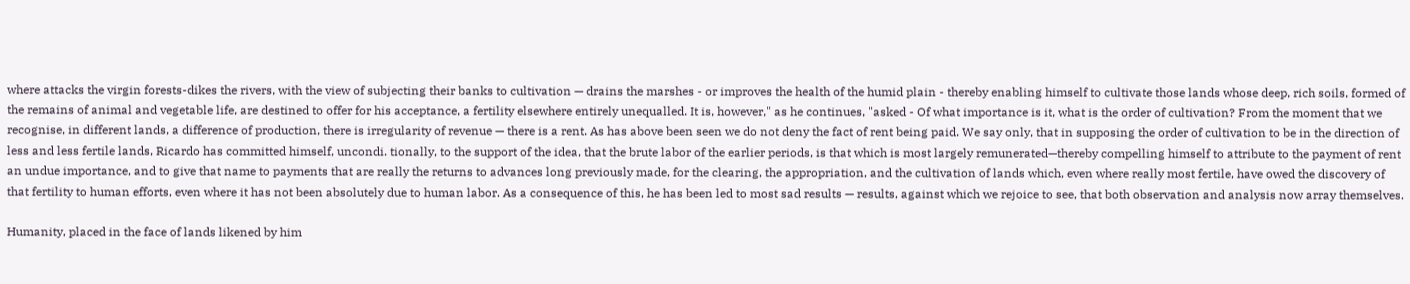where attacks the virgin forests-dikes the rivers, with the view of subjecting their banks to cultivation — drains the marshes - or improves the health of the humid plain - thereby enabling himself to cultivate those lands whose deep, rich soils, formed of the remains of animal and vegetable life, are destined to offer for his acceptance, a fertility elsewhere entirely unequalled. It is, however," as he continues, "asked - Of what importance is it, what is the order of cultivation? From the moment that we recognise, in different lands, a difference of production, there is irregularity of revenue — there is a rent. As has above been seen we do not deny the fact of rent being paid. We say only, that in supposing the order of cultivation to be in the direction of less and less fertile lands, Ricardo has committed himself, uncondi. tionally, to the support of the idea, that the brute labor of the earlier periods, is that which is most largely remunerated—thereby compelling himself to attribute to the payment of rent an undue importance, and to give that name to payments that are really the returns to advances long previously made, for the clearing, the appropriation, and the cultivation of lands which, even where really most fertile, have owed the discovery of that fertility to human efforts, even where it has not been absolutely due to human labor. As a consequence of this, he has been led to most sad results — results, against which we rejoice to see, that both observation and analysis now array themselves.

Humanity, placed in the face of lands likened by him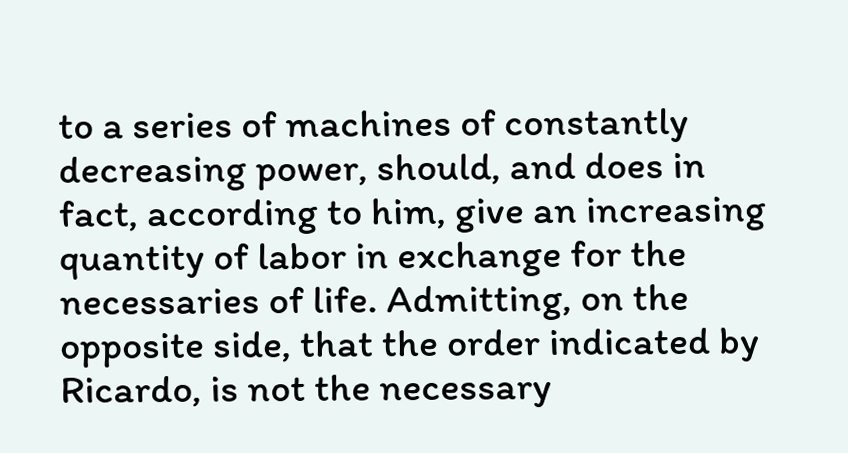to a series of machines of constantly decreasing power, should, and does in fact, according to him, give an increasing quantity of labor in exchange for the necessaries of life. Admitting, on the opposite side, that the order indicated by Ricardo, is not the necessary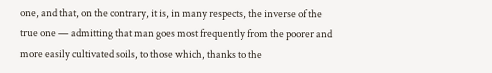one, and that, on the contrary, it is, in many respects, the inverse of the true one — admitting that man goes most frequently from the poorer and more easily cultivated soils, to those which, thanks to the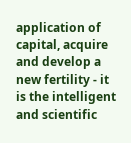application of capital, acquire and develop a new fertility - it is the intelligent and scientific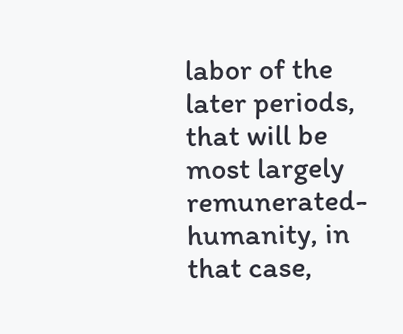labor of the later periods, that will be most largely remunerated-humanity, in that case,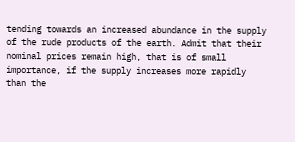tending towards an increased abundance in the supply of the rude products of the earth. Admit that their nominal prices remain high, that is of small importance, if the supply increases more rapidly than the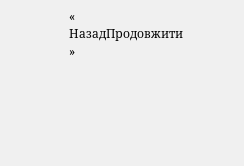« НазадПродовжити »